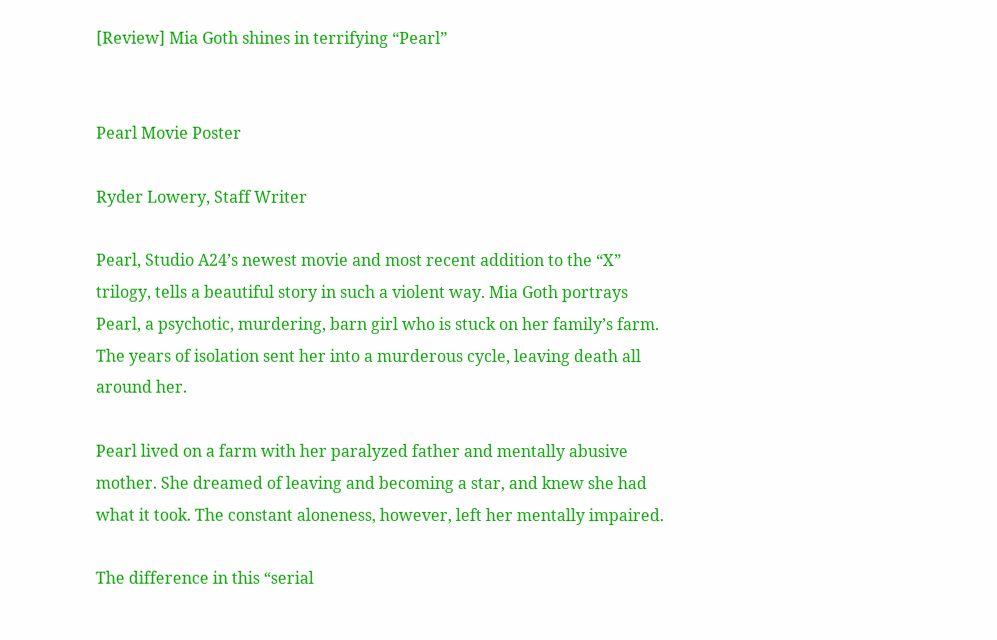[Review] Mia Goth shines in terrifying “Pearl”


Pearl Movie Poster

Ryder Lowery, Staff Writer

Pearl, Studio A24’s newest movie and most recent addition to the “X” trilogy, tells a beautiful story in such a violent way. Mia Goth portrays Pearl, a psychotic, murdering, barn girl who is stuck on her family’s farm. The years of isolation sent her into a murderous cycle, leaving death all around her.

Pearl lived on a farm with her paralyzed father and mentally abusive mother. She dreamed of leaving and becoming a star, and knew she had what it took. The constant aloneness, however, left her mentally impaired.

The difference in this “serial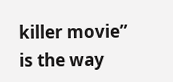killer movie” is the way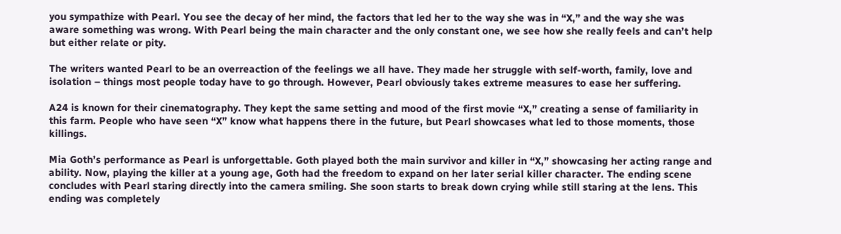you sympathize with Pearl. You see the decay of her mind, the factors that led her to the way she was in “X,” and the way she was aware something was wrong. With Pearl being the main character and the only constant one, we see how she really feels and can’t help but either relate or pity.

The writers wanted Pearl to be an overreaction of the feelings we all have. They made her struggle with self-worth, family, love and isolation – things most people today have to go through. However, Pearl obviously takes extreme measures to ease her suffering.

A24 is known for their cinematography. They kept the same setting and mood of the first movie “X,” creating a sense of familiarity in this farm. People who have seen “X” know what happens there in the future, but Pearl showcases what led to those moments, those killings.

Mia Goth’s performance as Pearl is unforgettable. Goth played both the main survivor and killer in “X,” showcasing her acting range and ability. Now, playing the killer at a young age, Goth had the freedom to expand on her later serial killer character. The ending scene concludes with Pearl staring directly into the camera smiling. She soon starts to break down crying while still staring at the lens. This ending was completely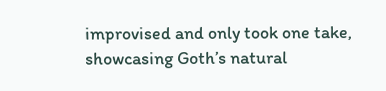improvised and only took one take, showcasing Goth’s natural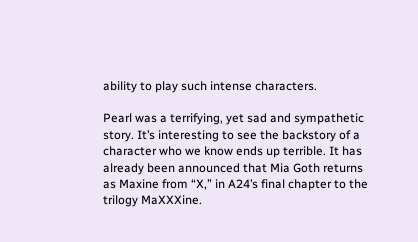ability to play such intense characters.

Pearl was a terrifying, yet sad and sympathetic story. It’s interesting to see the backstory of a character who we know ends up terrible. It has already been announced that Mia Goth returns as Maxine from “X,” in A24’s final chapter to the trilogy MaXXXine.